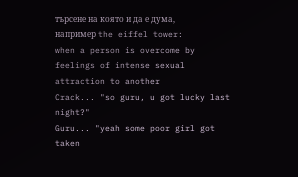търсене на която и да е дума, например the eiffel tower:
when a person is overcome by feelings of intense sexual attraction to another
Crack... "so guru, u got lucky last night?"
Guru... "yeah some poor girl got taken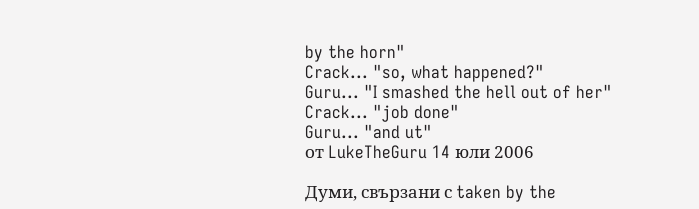by the horn"
Crack... "so, what happened?"
Guru... "I smashed the hell out of her"
Crack... "job done"
Guru... "and ut"
от LukeTheGuru 14 юли 2006

Думи, свързани с taken by the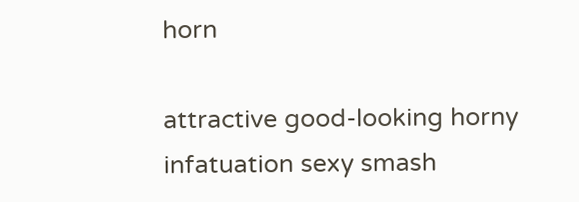horn

attractive good-looking horny infatuation sexy smash